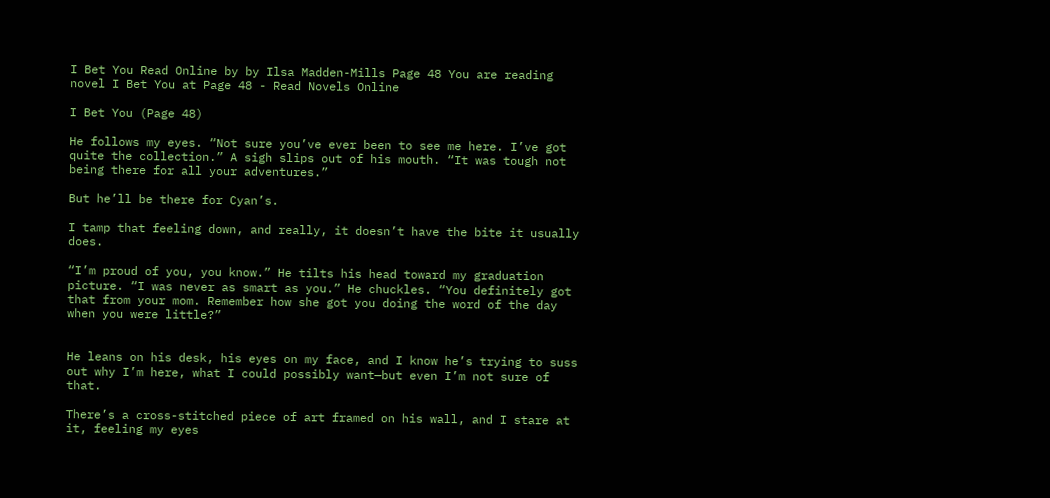I Bet You Read Online by by Ilsa Madden-Mills Page 48 You are reading novel I Bet You at Page 48 - Read Novels Online

I Bet You (Page 48)

He follows my eyes. “Not sure you’ve ever been to see me here. I’ve got quite the collection.” A sigh slips out of his mouth. “It was tough not being there for all your adventures.”

But he’ll be there for Cyan’s.

I tamp that feeling down, and really, it doesn’t have the bite it usually does.

“I’m proud of you, you know.” He tilts his head toward my graduation picture. “I was never as smart as you.” He chuckles. “You definitely got that from your mom. Remember how she got you doing the word of the day when you were little?”


He leans on his desk, his eyes on my face, and I know he’s trying to suss out why I’m here, what I could possibly want—but even I’m not sure of that.

There’s a cross-stitched piece of art framed on his wall, and I stare at it, feeling my eyes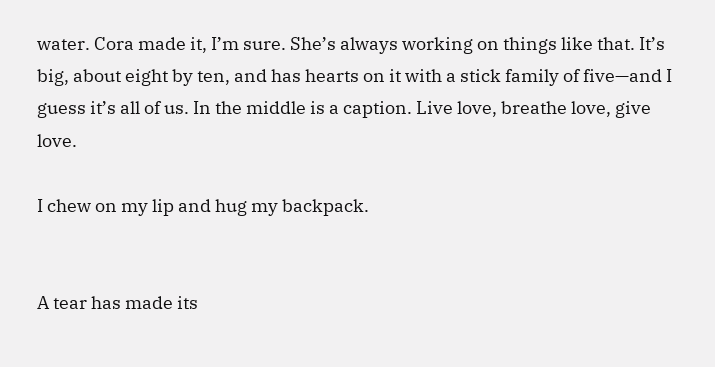water. Cora made it, I’m sure. She’s always working on things like that. It’s big, about eight by ten, and has hearts on it with a stick family of five—and I guess it’s all of us. In the middle is a caption. Live love, breathe love, give love.

I chew on my lip and hug my backpack.


A tear has made its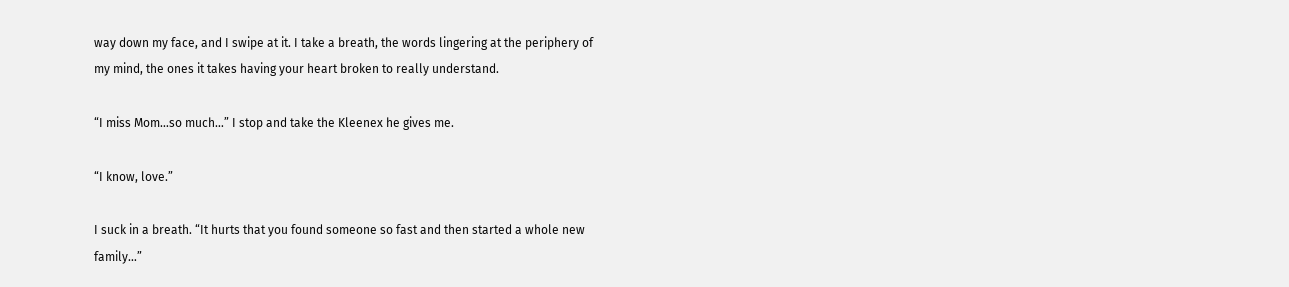way down my face, and I swipe at it. I take a breath, the words lingering at the periphery of my mind, the ones it takes having your heart broken to really understand.

“I miss Mom…so much…” I stop and take the Kleenex he gives me.

“I know, love.”

I suck in a breath. “It hurts that you found someone so fast and then started a whole new family…”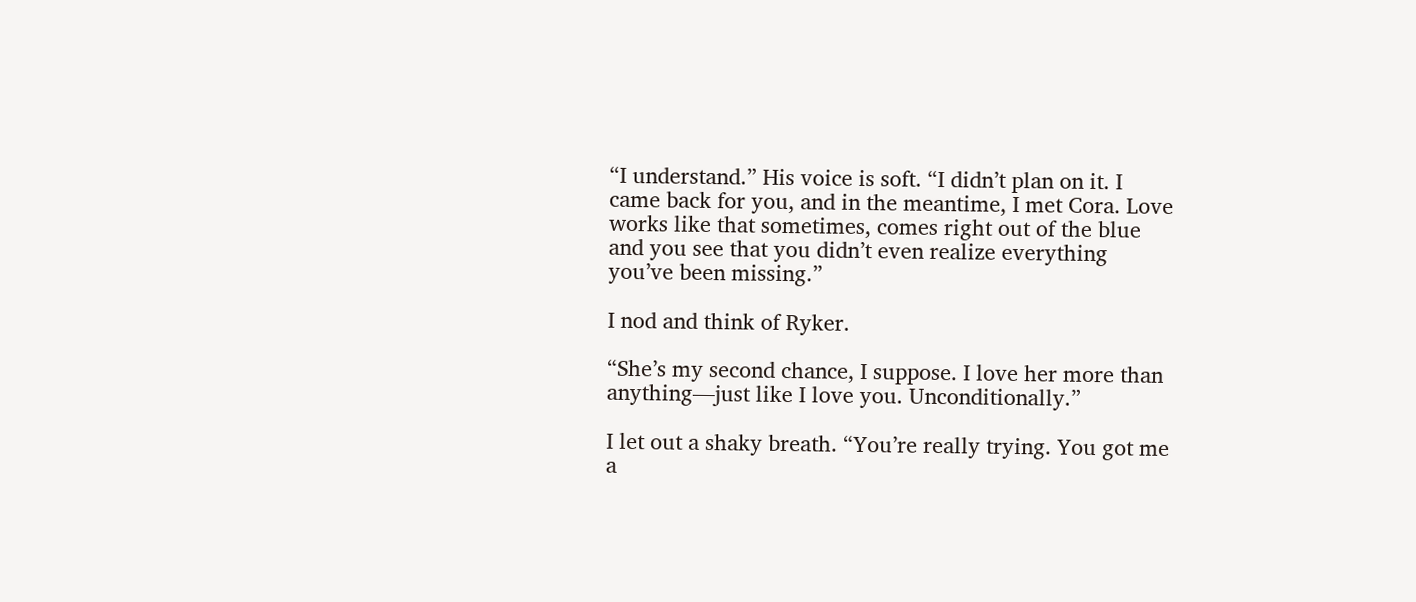“I understand.” His voice is soft. “I didn’t plan on it. I came back for you, and in the meantime, I met Cora. Love works like that sometimes, comes right out of the blue and you see that you didn’t even realize everything you’ve been missing.”

I nod and think of Ryker.

“She’s my second chance, I suppose. I love her more than anything—just like I love you. Unconditionally.”

I let out a shaky breath. “You’re really trying. You got me a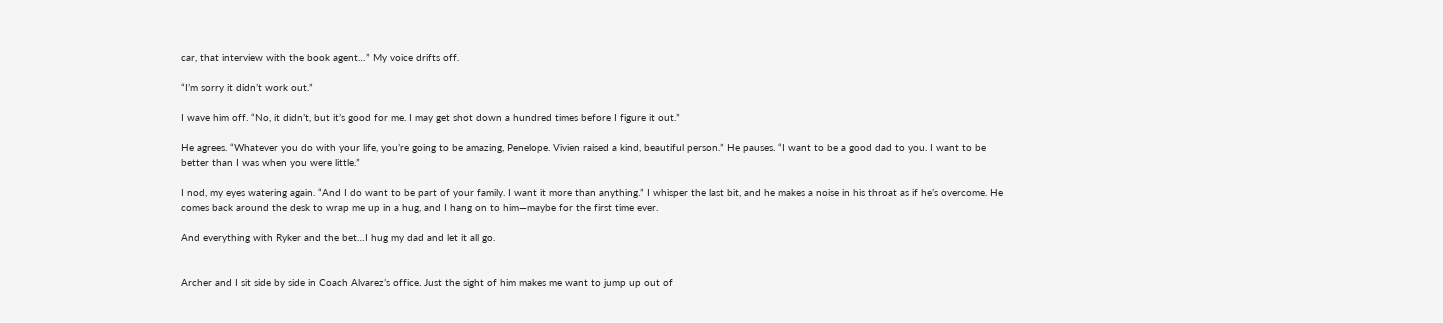car, that interview with the book agent…” My voice drifts off.

“I’m sorry it didn’t work out.”

I wave him off. “No, it didn’t, but it’s good for me. I may get shot down a hundred times before I figure it out.”

He agrees. “Whatever you do with your life, you’re going to be amazing, Penelope. Vivien raised a kind, beautiful person.” He pauses. “I want to be a good dad to you. I want to be better than I was when you were little.”

I nod, my eyes watering again. “And I do want to be part of your family. I want it more than anything.” I whisper the last bit, and he makes a noise in his throat as if he’s overcome. He comes back around the desk to wrap me up in a hug, and I hang on to him—maybe for the first time ever.

And everything with Ryker and the bet…I hug my dad and let it all go.


Archer and I sit side by side in Coach Alvarez’s office. Just the sight of him makes me want to jump up out of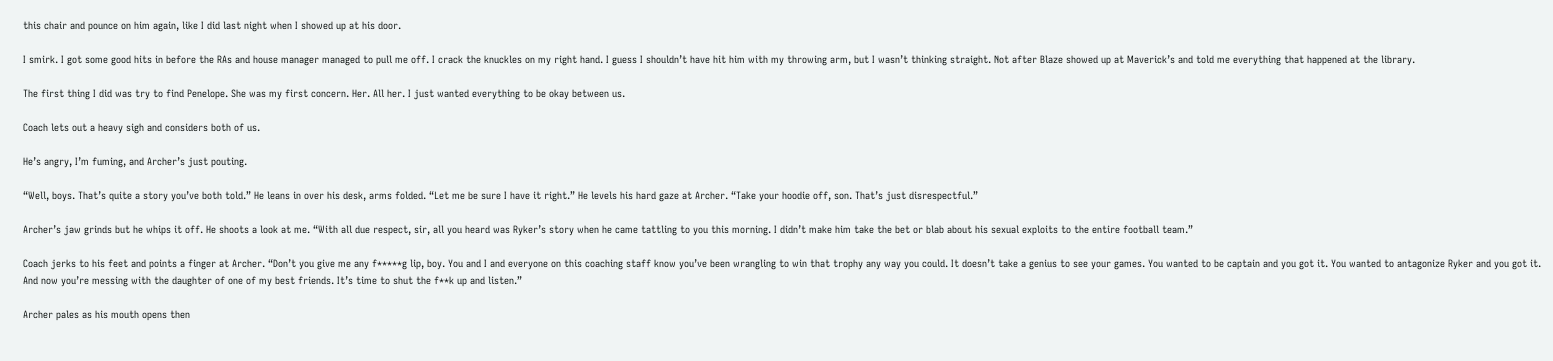this chair and pounce on him again, like I did last night when I showed up at his door.

I smirk. I got some good hits in before the RAs and house manager managed to pull me off. I crack the knuckles on my right hand. I guess I shouldn’t have hit him with my throwing arm, but I wasn’t thinking straight. Not after Blaze showed up at Maverick’s and told me everything that happened at the library.

The first thing I did was try to find Penelope. She was my first concern. Her. All her. I just wanted everything to be okay between us.

Coach lets out a heavy sigh and considers both of us.

He’s angry, I’m fuming, and Archer’s just pouting.

“Well, boys. That’s quite a story you’ve both told.” He leans in over his desk, arms folded. “Let me be sure I have it right.” He levels his hard gaze at Archer. “Take your hoodie off, son. That’s just disrespectful.”

Archer’s jaw grinds but he whips it off. He shoots a look at me. “With all due respect, sir, all you heard was Ryker’s story when he came tattling to you this morning. I didn’t make him take the bet or blab about his sexual exploits to the entire football team.”

Coach jerks to his feet and points a finger at Archer. “Don’t you give me any f*****g lip, boy. You and I and everyone on this coaching staff know you’ve been wrangling to win that trophy any way you could. It doesn’t take a genius to see your games. You wanted to be captain and you got it. You wanted to antagonize Ryker and you got it. And now you’re messing with the daughter of one of my best friends. It’s time to shut the f**k up and listen.”

Archer pales as his mouth opens then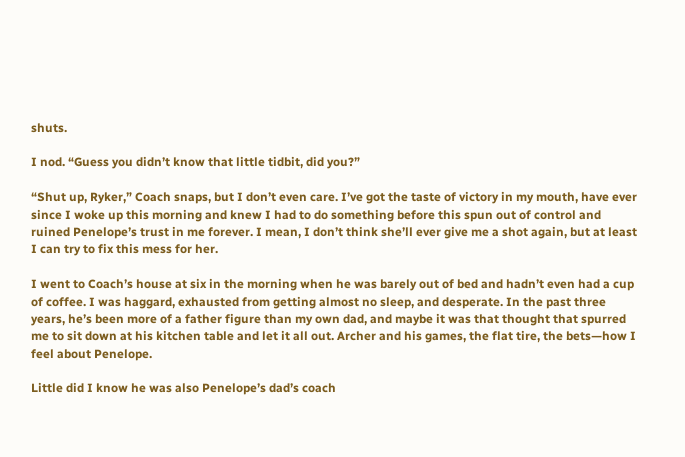shuts.

I nod. “Guess you didn’t know that little tidbit, did you?”

“Shut up, Ryker,” Coach snaps, but I don’t even care. I’ve got the taste of victory in my mouth, have ever since I woke up this morning and knew I had to do something before this spun out of control and ruined Penelope’s trust in me forever. I mean, I don’t think she’ll ever give me a shot again, but at least I can try to fix this mess for her.

I went to Coach’s house at six in the morning when he was barely out of bed and hadn’t even had a cup of coffee. I was haggard, exhausted from getting almost no sleep, and desperate. In the past three years, he’s been more of a father figure than my own dad, and maybe it was that thought that spurred me to sit down at his kitchen table and let it all out. Archer and his games, the flat tire, the bets—how I feel about Penelope.

Little did I know he was also Penelope’s dad’s coach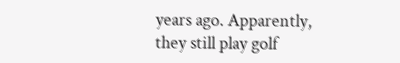years ago. Apparently, they still play golf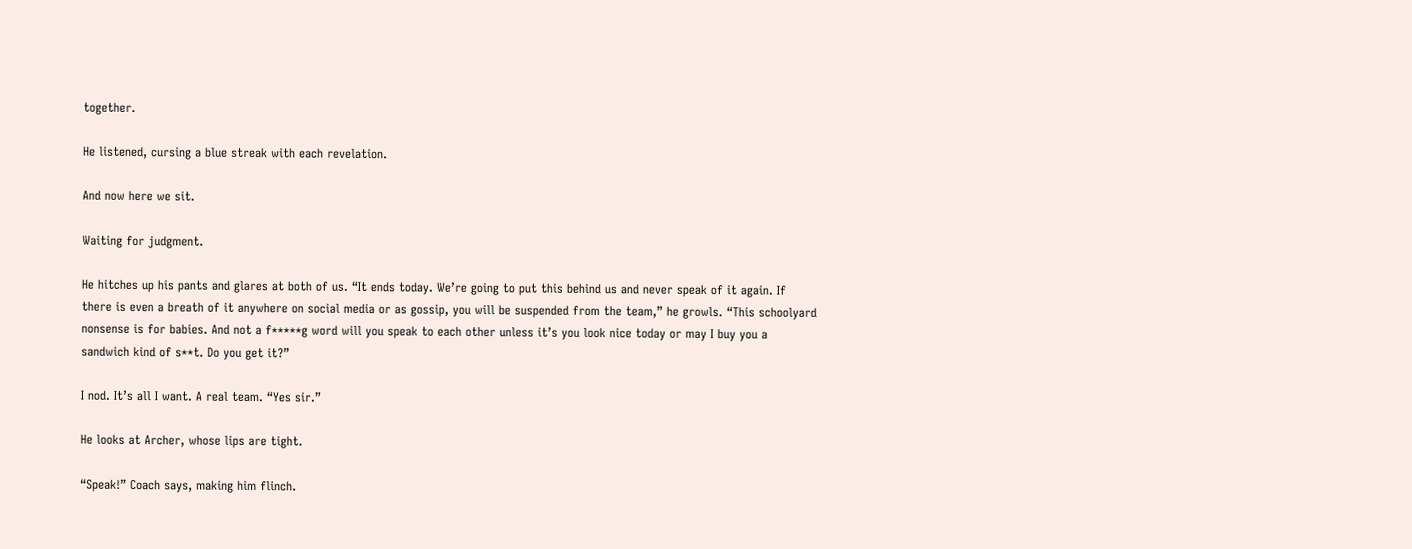together.

He listened, cursing a blue streak with each revelation.

And now here we sit.

Waiting for judgment.

He hitches up his pants and glares at both of us. “It ends today. We’re going to put this behind us and never speak of it again. If there is even a breath of it anywhere on social media or as gossip, you will be suspended from the team,” he growls. “This schoolyard nonsense is for babies. And not a f*****g word will you speak to each other unless it’s you look nice today or may I buy you a sandwich kind of s**t. Do you get it?”

I nod. It’s all I want. A real team. “Yes sir.”

He looks at Archer, whose lips are tight.

“Speak!” Coach says, making him flinch.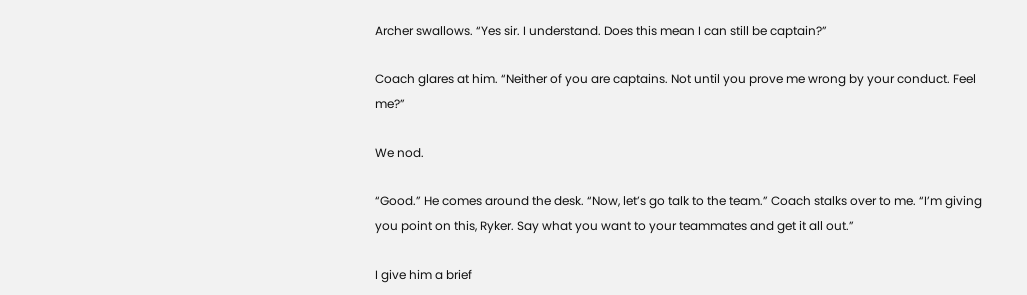Archer swallows. “Yes sir. I understand. Does this mean I can still be captain?”

Coach glares at him. “Neither of you are captains. Not until you prove me wrong by your conduct. Feel me?”

We nod.

“Good.” He comes around the desk. “Now, let’s go talk to the team.” Coach stalks over to me. “I’m giving you point on this, Ryker. Say what you want to your teammates and get it all out.”

I give him a brief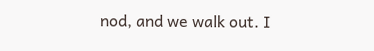nod, and we walk out. I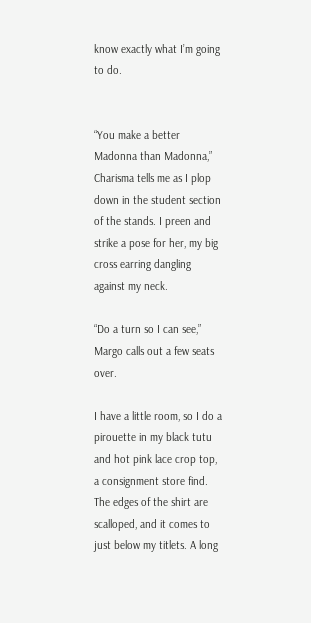know exactly what I’m going to do.


“You make a better Madonna than Madonna,” Charisma tells me as I plop down in the student section of the stands. I preen and strike a pose for her, my big cross earring dangling against my neck.

“Do a turn so I can see,” Margo calls out a few seats over.

I have a little room, so I do a pirouette in my black tutu and hot pink lace crop top, a consignment store find. The edges of the shirt are scalloped, and it comes to just below my titlets. A long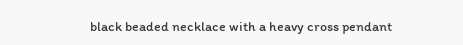black beaded necklace with a heavy cross pendant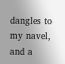dangles to my navel, and a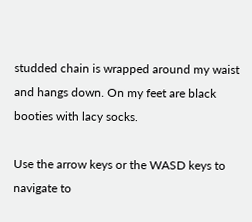studded chain is wrapped around my waist and hangs down. On my feet are black booties with lacy socks.

Use the arrow keys or the WASD keys to navigate to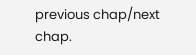previous chap/next chap.